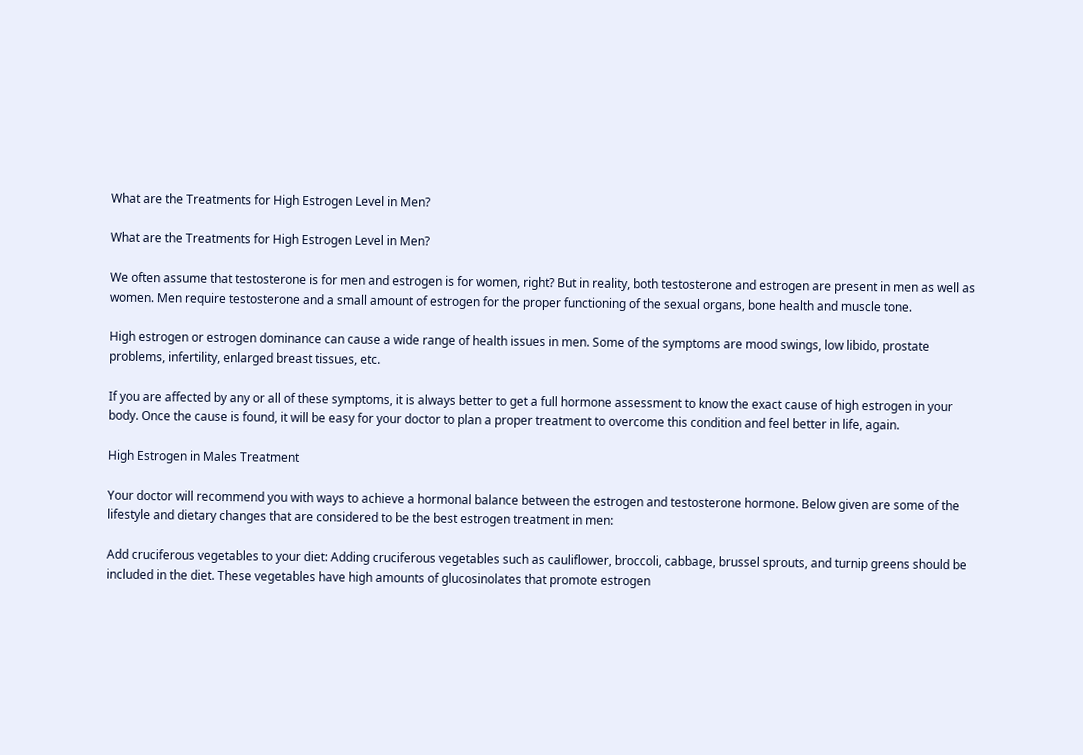What are the Treatments for High Estrogen Level in Men?

What are the Treatments for High Estrogen Level in Men?

We often assume that testosterone is for men and estrogen is for women, right? But in reality, both testosterone and estrogen are present in men as well as women. Men require testosterone and a small amount of estrogen for the proper functioning of the sexual organs, bone health and muscle tone.

High estrogen or estrogen dominance can cause a wide range of health issues in men. Some of the symptoms are mood swings, low libido, prostate problems, infertility, enlarged breast tissues, etc.

If you are affected by any or all of these symptoms, it is always better to get a full hormone assessment to know the exact cause of high estrogen in your body. Once the cause is found, it will be easy for your doctor to plan a proper treatment to overcome this condition and feel better in life, again.

High Estrogen in Males Treatment

Your doctor will recommend you with ways to achieve a hormonal balance between the estrogen and testosterone hormone. Below given are some of the lifestyle and dietary changes that are considered to be the best estrogen treatment in men:

Add cruciferous vegetables to your diet: Adding cruciferous vegetables such as cauliflower, broccoli, cabbage, brussel sprouts, and turnip greens should be included in the diet. These vegetables have high amounts of glucosinolates that promote estrogen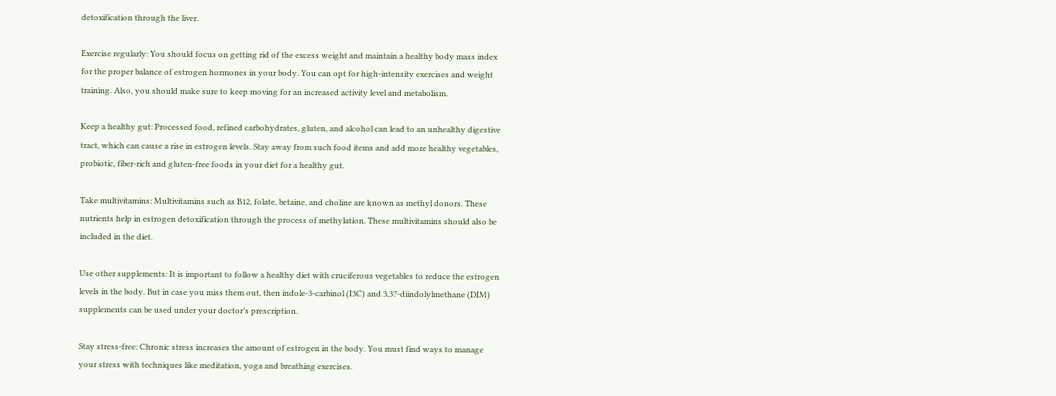detoxification through the liver.

Exercise regularly: You should focus on getting rid of the excess weight and maintain a healthy body mass index for the proper balance of estrogen hormones in your body. You can opt for high-intensity exercises and weight training. Also, you should make sure to keep moving for an increased activity level and metabolism.

Keep a healthy gut: Processed food, refined carbohydrates, gluten, and alcohol can lead to an unhealthy digestive tract, which can cause a rise in estrogen levels. Stay away from such food items and add more healthy vegetables, probiotic, fiber-rich and gluten-free foods in your diet for a healthy gut.

Take multivitamins: Multivitamins such as B12, folate, betaine, and choline are known as methyl donors. These nutrients help in estrogen detoxification through the process of methylation. These multivitamins should also be included in the diet.

Use other supplements: It is important to follow a healthy diet with cruciferous vegetables to reduce the estrogen levels in the body. But in case you miss them out, then indole-3-carbinol (I3C) and 3,3?-diindolylmethane (DIM) supplements can be used under your doctor’s prescription.

Stay stress-free: Chronic stress increases the amount of estrogen in the body. You must find ways to manage your stress with techniques like meditation, yoga and breathing exercises.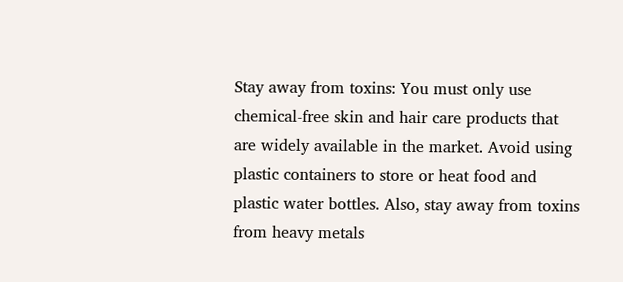Stay away from toxins: You must only use chemical-free skin and hair care products that are widely available in the market. Avoid using plastic containers to store or heat food and plastic water bottles. Also, stay away from toxins from heavy metals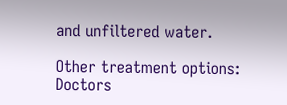and unfiltered water.

Other treatment options: Doctors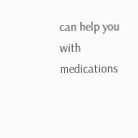can help you with medications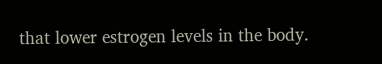that lower estrogen levels in the body.